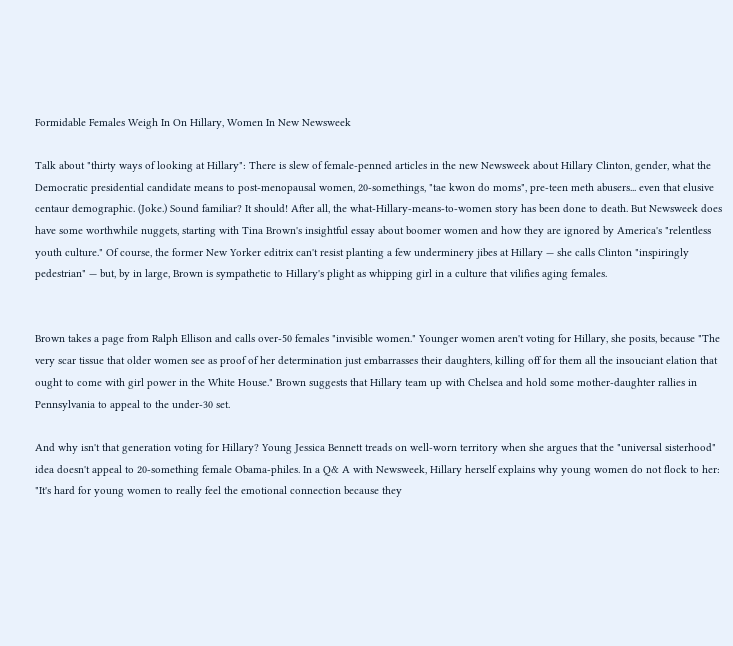Formidable Females Weigh In On Hillary, Women In New Newsweek

Talk about "thirty ways of looking at Hillary": There is slew of female-penned articles in the new Newsweek about Hillary Clinton, gender, what the Democratic presidential candidate means to post-menopausal women, 20-somethings, "tae kwon do moms", pre-teen meth abusers... even that elusive centaur demographic. (Joke.) Sound familiar? It should! After all, the what-Hillary-means-to-women story has been done to death. But Newsweek does have some worthwhile nuggets, starting with Tina Brown's insightful essay about boomer women and how they are ignored by America's "relentless youth culture." Of course, the former New Yorker editrix can't resist planting a few underminery jibes at Hillary — she calls Clinton "inspiringly pedestrian" — but, by in large, Brown is sympathetic to Hillary's plight as whipping girl in a culture that vilifies aging females.


Brown takes a page from Ralph Ellison and calls over-50 females "invisible women." Younger women aren't voting for Hillary, she posits, because "The very scar tissue that older women see as proof of her determination just embarrasses their daughters, killing off for them all the insouciant elation that ought to come with girl power in the White House." Brown suggests that Hillary team up with Chelsea and hold some mother-daughter rallies in Pennsylvania to appeal to the under-30 set.

And why isn't that generation voting for Hillary? Young Jessica Bennett treads on well-worn territory when she argues that the "universal sisterhood" idea doesn't appeal to 20-something female Obama-philes. In a Q& A with Newsweek, Hillary herself explains why young women do not flock to her: "It's hard for young women to really feel the emotional connection because they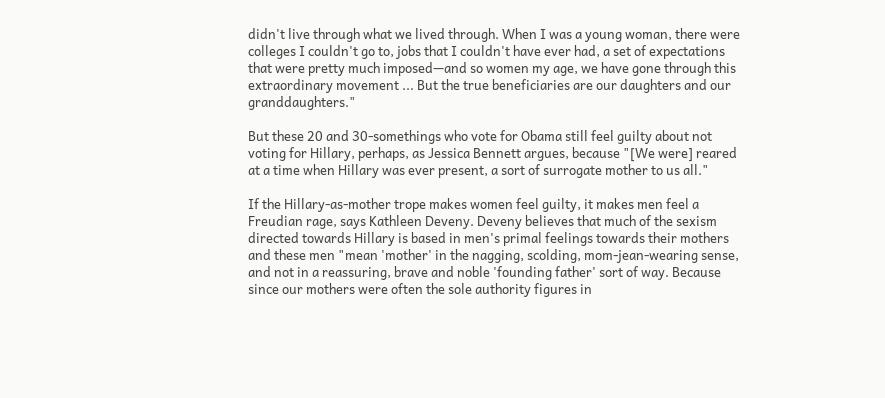didn't live through what we lived through. When I was a young woman, there were colleges I couldn't go to, jobs that I couldn't have ever had, a set of expectations that were pretty much imposed—and so women my age, we have gone through this extraordinary movement ... But the true beneficiaries are our daughters and our granddaughters."

But these 20 and 30-somethings who vote for Obama still feel guilty about not voting for Hillary, perhaps, as Jessica Bennett argues, because "[We were] reared at a time when Hillary was ever present, a sort of surrogate mother to us all."

If the Hillary-as-mother trope makes women feel guilty, it makes men feel a Freudian rage, says Kathleen Deveny. Deveny believes that much of the sexism directed towards Hillary is based in men's primal feelings towards their mothers and these men "mean 'mother' in the nagging, scolding, mom-jean-wearing sense, and not in a reassuring, brave and noble 'founding father' sort of way. Because since our mothers were often the sole authority figures in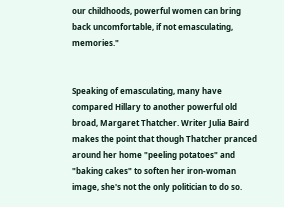our childhoods, powerful women can bring back uncomfortable, if not emasculating, memories."


Speaking of emasculating, many have compared Hillary to another powerful old broad, Margaret Thatcher. Writer Julia Baird makes the point that though Thatcher pranced around her home "peeling potatoes" and "baking cakes" to soften her iron-woman image, she's not the only politician to do so.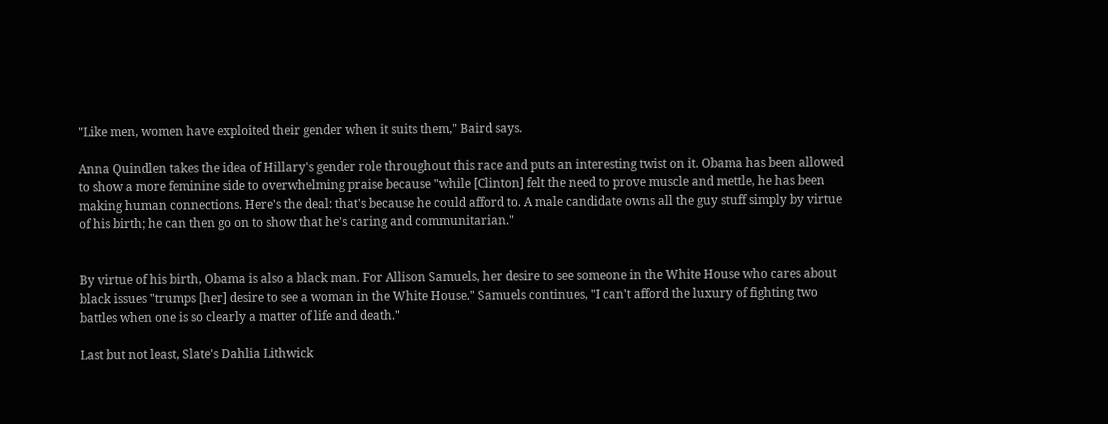"Like men, women have exploited their gender when it suits them," Baird says.

Anna Quindlen takes the idea of Hillary's gender role throughout this race and puts an interesting twist on it. Obama has been allowed to show a more feminine side to overwhelming praise because "while [Clinton] felt the need to prove muscle and mettle, he has been making human connections. Here's the deal: that's because he could afford to. A male candidate owns all the guy stuff simply by virtue of his birth; he can then go on to show that he's caring and communitarian."


By virtue of his birth, Obama is also a black man. For Allison Samuels, her desire to see someone in the White House who cares about black issues "trumps [her] desire to see a woman in the White House." Samuels continues, "I can't afford the luxury of fighting two battles when one is so clearly a matter of life and death."

Last but not least, Slate's Dahlia Lithwick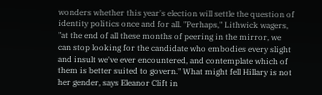wonders whether this year's election will settle the question of identity politics once and for all. "Perhaps," Lithwick wagers, "at the end of all these months of peering in the mirror, we can stop looking for the candidate who embodies every slight and insult we've ever encountered, and contemplate which of them is better suited to govern." What might fell Hillary is not her gender, says Eleanor Clift in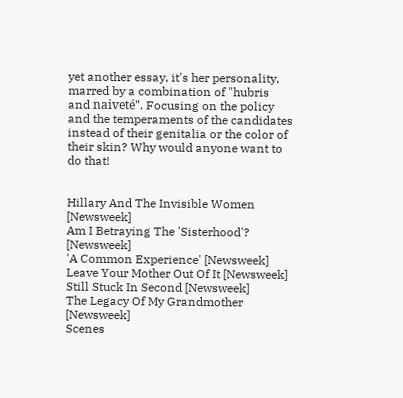yet another essay, it's her personality, marred by a combination of "hubris and naiveté". Focusing on the policy and the temperaments of the candidates instead of their genitalia or the color of their skin? Why would anyone want to do that!


Hillary And The Invisible Women [Newsweek]
Am I Betraying The 'Sisterhood'? [Newsweek]
'A Common Experience' [Newsweek]
Leave Your Mother Out Of It [Newsweek]
Still Stuck In Second [Newsweek]
The Legacy Of My Grandmother [Newsweek]
Scenes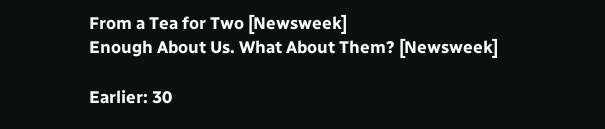From a Tea for Two [Newsweek]
Enough About Us. What About Them? [Newsweek]

Earlier: 30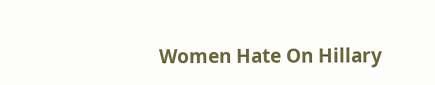Women Hate On Hillary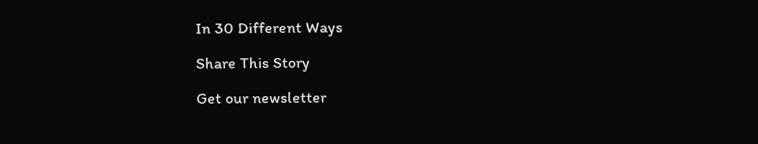In 30 Different Ways

Share This Story

Get our newsletter